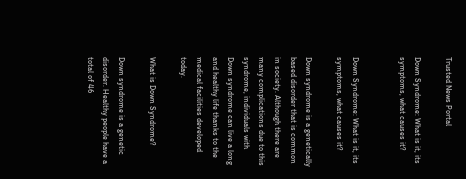Trusted News Portal

Down Syndrome: What is it, its symptoms, what causes it?


Down Syndrome: What is it, its symptoms, what causes it?

Down syndrome is a genetically based disorder that is common in society. Although there are many complications due to this syndrome, individuals with Down syndrome can live a long and healthy life thanks to the medical facilities developed today.

What is Down Syndrome?

Down syndrome is a genetic disorder. Healthy people have a total of 46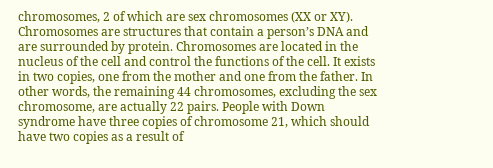chromosomes, 2 of which are sex chromosomes (XX or XY). Chromosomes are structures that contain a person’s DNA and are surrounded by protein. Chromosomes are located in the nucleus of the cell and control the functions of the cell. It exists in two copies, one from the mother and one from the father. In other words, the remaining 44 chromosomes, excluding the sex chromosome, are actually 22 pairs. People with Down syndrome have three copies of chromosome 21, which should have two copies as a result of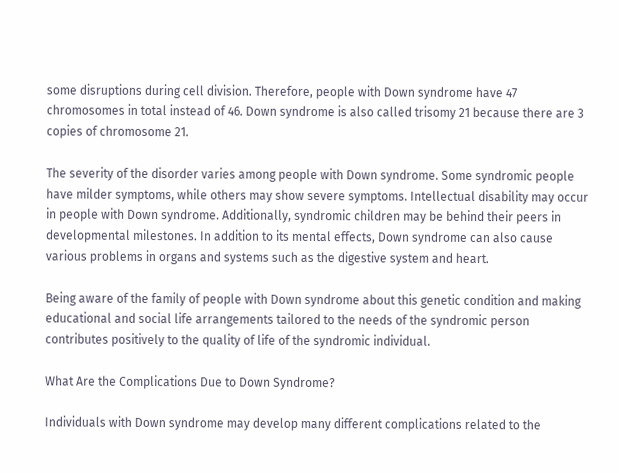some disruptions during cell division. Therefore, people with Down syndrome have 47 chromosomes in total instead of 46. Down syndrome is also called trisomy 21 because there are 3 copies of chromosome 21.

The severity of the disorder varies among people with Down syndrome. Some syndromic people have milder symptoms, while others may show severe symptoms. Intellectual disability may occur in people with Down syndrome. Additionally, syndromic children may be behind their peers in developmental milestones. In addition to its mental effects, Down syndrome can also cause various problems in organs and systems such as the digestive system and heart.

Being aware of the family of people with Down syndrome about this genetic condition and making educational and social life arrangements tailored to the needs of the syndromic person contributes positively to the quality of life of the syndromic individual.

What Are the Complications Due to Down Syndrome?

Individuals with Down syndrome may develop many different complications related to the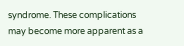syndrome. These complications may become more apparent as a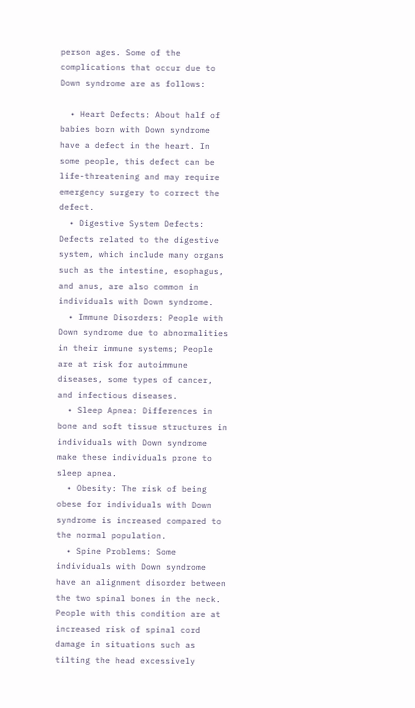person ages. Some of the complications that occur due to Down syndrome are as follows:

  • Heart Defects: About half of babies born with Down syndrome have a defect in the heart. In some people, this defect can be life-threatening and may require emergency surgery to correct the defect.
  • Digestive System Defects: Defects related to the digestive system, which include many organs such as the intestine, esophagus, and anus, are also common in individuals with Down syndrome.
  • Immune Disorders: People with Down syndrome due to abnormalities in their immune systems; People are at risk for autoimmune diseases, some types of cancer, and infectious diseases.
  • Sleep Apnea: Differences in bone and soft tissue structures in individuals with Down syndrome make these individuals prone to sleep apnea.
  • Obesity: The risk of being obese for individuals with Down syndrome is increased compared to the normal population.
  • Spine Problems: Some individuals with Down syndrome have an alignment disorder between the two spinal bones in the neck. People with this condition are at increased risk of spinal cord damage in situations such as tilting the head excessively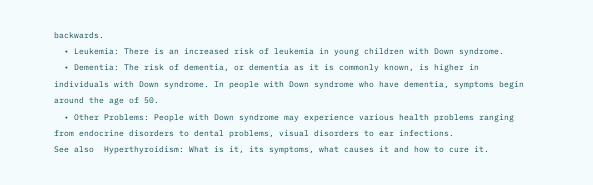backwards.
  • Leukemia: There is an increased risk of leukemia in young children with Down syndrome.
  • Dementia: The risk of dementia, or dementia as it is commonly known, is higher in individuals with Down syndrome. In people with Down syndrome who have dementia, symptoms begin around the age of 50.
  • Other Problems: People with Down syndrome may experience various health problems ranging from endocrine disorders to dental problems, visual disorders to ear infections.
See also  Hyperthyroidism: What is it, its symptoms, what causes it and how to cure it.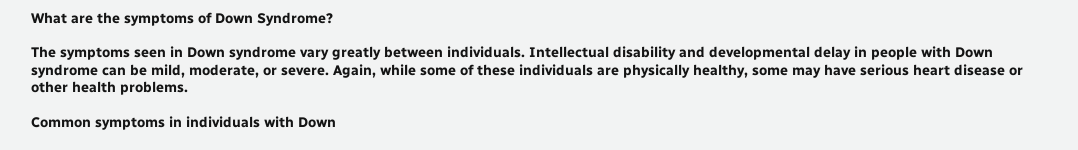What are the symptoms of Down Syndrome?

The symptoms seen in Down syndrome vary greatly between individuals. Intellectual disability and developmental delay in people with Down syndrome can be mild, moderate, or severe. Again, while some of these individuals are physically healthy, some may have serious heart disease or other health problems.

Common symptoms in individuals with Down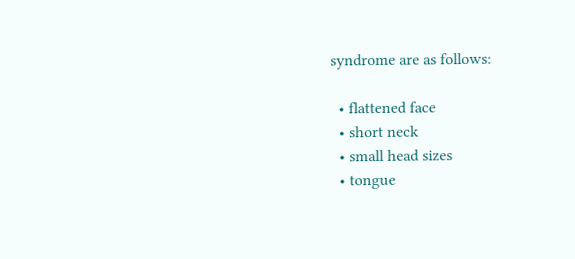syndrome are as follows:

  • flattened face
  • short neck
  • small head sizes
  • tongue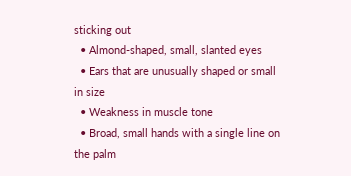sticking out
  • Almond-shaped, small, slanted eyes
  • Ears that are unusually shaped or small in size
  • Weakness in muscle tone
  • Broad, small hands with a single line on the palm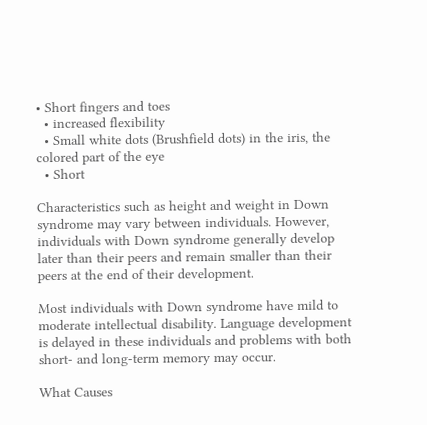• Short fingers and toes
  • increased flexibility
  • Small white dots (Brushfield dots) in the iris, the colored part of the eye
  • Short

Characteristics such as height and weight in Down syndrome may vary between individuals. However, individuals with Down syndrome generally develop later than their peers and remain smaller than their peers at the end of their development.

Most individuals with Down syndrome have mild to moderate intellectual disability. Language development is delayed in these individuals and problems with both short- and long-term memory may occur.

What Causes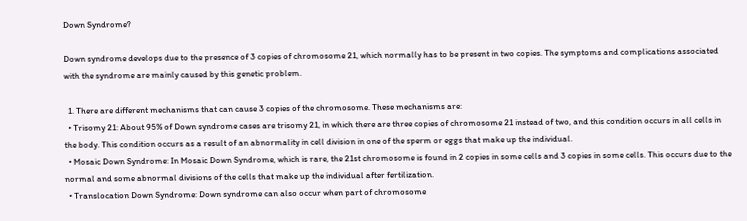Down Syndrome?

Down syndrome develops due to the presence of 3 copies of chromosome 21, which normally has to be present in two copies. The symptoms and complications associated with the syndrome are mainly caused by this genetic problem.

  1. There are different mechanisms that can cause 3 copies of the chromosome. These mechanisms are:
  • Trisomy 21: About 95% of Down syndrome cases are trisomy 21, in which there are three copies of chromosome 21 instead of two, and this condition occurs in all cells in the body. This condition occurs as a result of an abnormality in cell division in one of the sperm or eggs that make up the individual.
  • Mosaic Down Syndrome: In Mosaic Down Syndrome, which is rare, the 21st chromosome is found in 2 copies in some cells and 3 copies in some cells. This occurs due to the normal and some abnormal divisions of the cells that make up the individual after fertilization.
  • Translocation Down Syndrome: Down syndrome can also occur when part of chromosome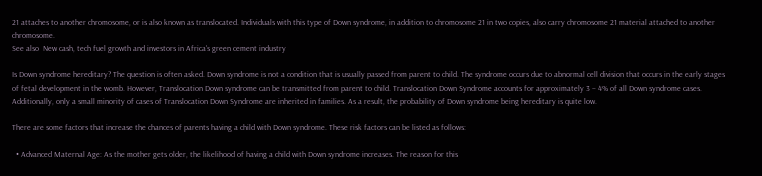21 attaches to another chromosome, or is also known as translocated. Individuals with this type of Down syndrome, in addition to chromosome 21 in two copies, also carry chromosome 21 material attached to another chromosome.
See also  New cash, tech fuel growth and investors in Africa's green cement industry

Is Down syndrome hereditary? The question is often asked. Down syndrome is not a condition that is usually passed from parent to child. The syndrome occurs due to abnormal cell division that occurs in the early stages of fetal development in the womb. However, Translocation Down syndrome can be transmitted from parent to child. Translocation Down Syndrome accounts for approximately 3 – 4% of all Down syndrome cases. Additionally, only a small minority of cases of Translocation Down Syndrome are inherited in families. As a result, the probability of Down syndrome being hereditary is quite low.

There are some factors that increase the chances of parents having a child with Down syndrome. These risk factors can be listed as follows:

  • Advanced Maternal Age: As the mother gets older, the likelihood of having a child with Down syndrome increases. The reason for this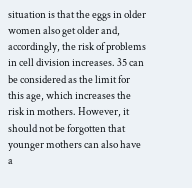situation is that the eggs in older women also get older and, accordingly, the risk of problems in cell division increases. 35 can be considered as the limit for this age, which increases the risk in mothers. However, it should not be forgotten that younger mothers can also have a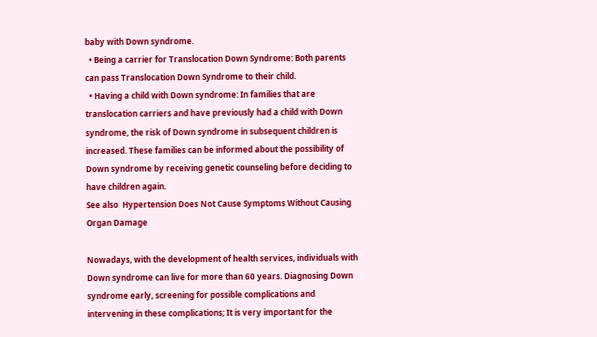baby with Down syndrome.
  • Being a carrier for Translocation Down Syndrome: Both parents can pass Translocation Down Syndrome to their child.
  • Having a child with Down syndrome: In families that are translocation carriers and have previously had a child with Down syndrome, the risk of Down syndrome in subsequent children is increased. These families can be informed about the possibility of Down syndrome by receiving genetic counseling before deciding to have children again.
See also  Hypertension Does Not Cause Symptoms Without Causing Organ Damage

Nowadays, with the development of health services, individuals with Down syndrome can live for more than 60 years. Diagnosing Down syndrome early, screening for possible complications and intervening in these complications; It is very important for the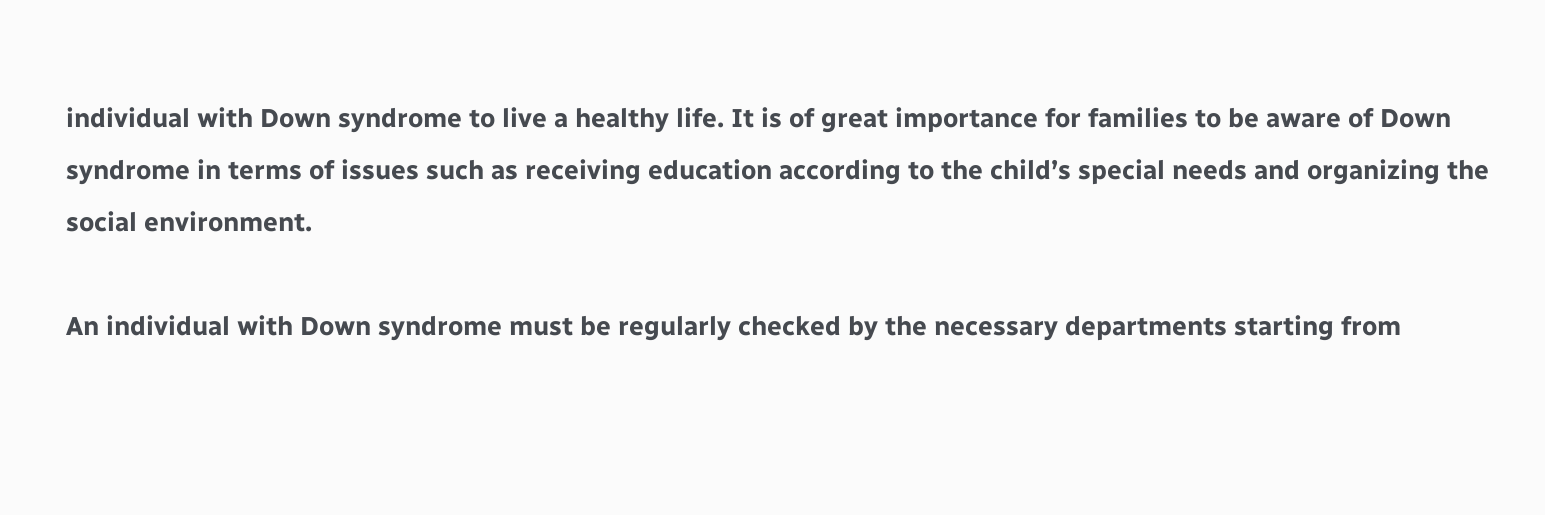individual with Down syndrome to live a healthy life. It is of great importance for families to be aware of Down syndrome in terms of issues such as receiving education according to the child’s special needs and organizing the social environment.

An individual with Down syndrome must be regularly checked by the necessary departments starting from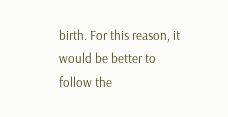birth. For this reason, it would be better to follow the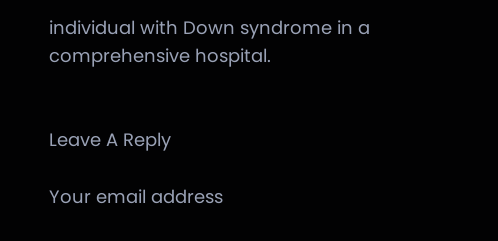individual with Down syndrome in a comprehensive hospital.


Leave A Reply

Your email address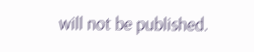will not be published.